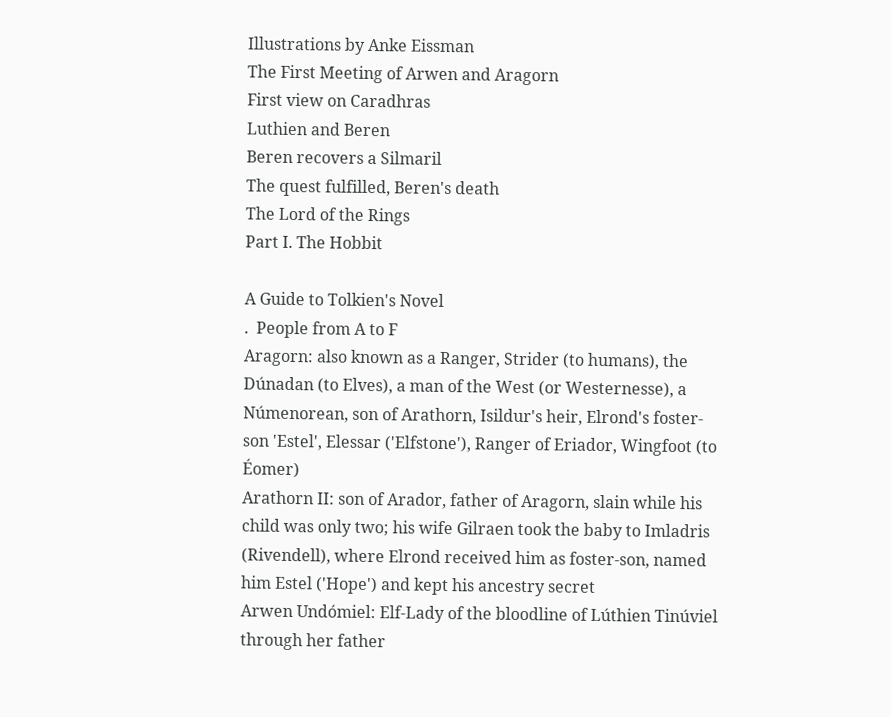Illustrations by Anke Eissman
The First Meeting of Arwen and Aragorn
First view on Caradhras
Luthien and Beren
Beren recovers a Silmaril
The quest fulfilled, Beren's death
The Lord of the Rings
Part I. The Hobbit

A Guide to Tolkien's Novel
.  People from A to F
Aragorn: also known as a Ranger, Strider (to humans), the Dúnadan (to Elves), a man of the West (or Westernesse), a Númenorean, son of Arathorn, Isildur's heir, Elrond's foster-son 'Estel', Elessar ('Elfstone'), Ranger of Eriador, Wingfoot (to Éomer)
Arathorn II: son of Arador, father of Aragorn, slain while his child was only two; his wife Gilraen took the baby to Imladris (Rivendell), where Elrond received him as foster-son, named him Estel ('Hope') and kept his ancestry secret
Arwen Undómiel: Elf-Lady of the bloodline of Lúthien Tinúviel through her father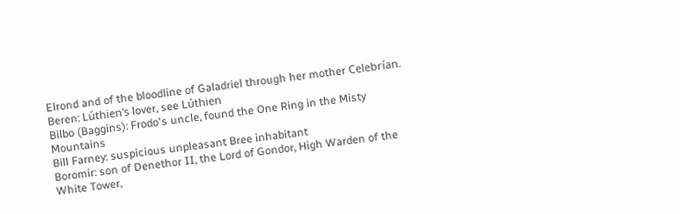Elrond and of the bloodline of Galadriel through her mother Celebrían.
Beren: Lúthien's lover, see Lúthien
Bilbo (Baggins): Frodo's uncle, found the One Ring in the Misty Mountains
Bill Farney: suspicious unpleasant Bree inhabitant
Boromir: son of Denethor II, the Lord of Gondor, High Warden of the White Tower,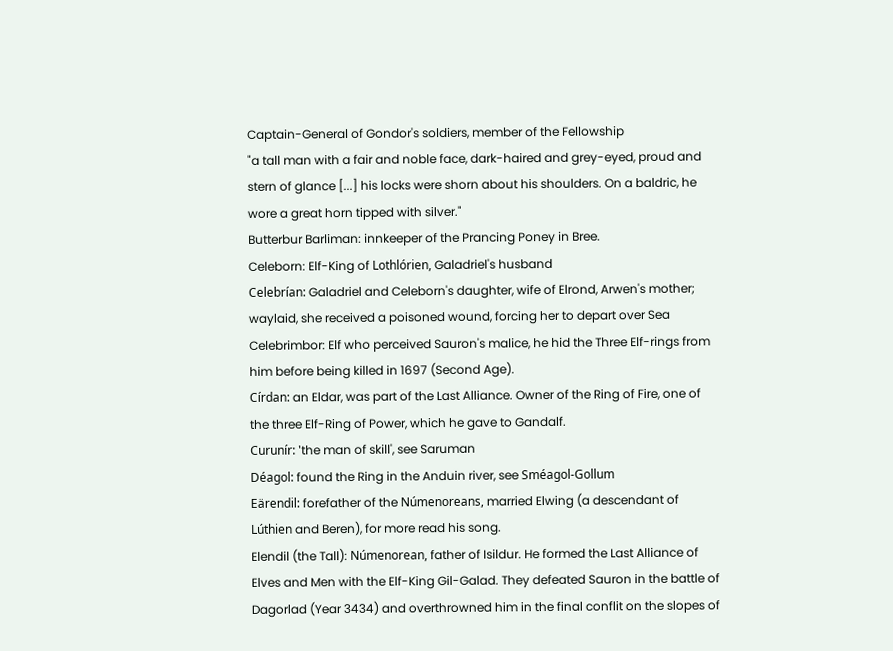Captain-General of Gondor's soldiers, member of the Fellowship
"a tall man with a fair and noble face, dark-haired and grey-eyed, proud and stern of glance [...] his locks were shorn about his shoulders. On a baldric, he wore a great horn tipped with silver."
Butterbur Barliman: innkeeper of the Prancing Poney in Bree.
Celeborn: Elf-King of Lothlórien, Galadriel's husband
Celebrían: Galadriel and Celeborn's daughter, wife of Elrond, Arwen's mother; waylaid, she received a poisoned wound, forcing her to depart over Sea
Celebrimbor: Elf who perceived Sauron's malice, he hid the Three Elf-rings from him before being killed in 1697 (Second Age).
Círdan: an Eldar, was part of the Last Alliance. Owner of the Ring of Fire, one of the three Elf-Ring of Power, which he gave to Gandalf.
Curunír: 'the man of skill', see Saruman
Déagol: found the Ring in the Anduin river, see Sméagol-Gollum
Eärendil: forefather of the Númenoreans, married Elwing (a descendant of Lúthien and Beren), for more read his song.
Elendil (the Tall): Númenorean, father of Isildur. He formed the Last Alliance of Elves and Men with the Elf-King Gil-Galad. They defeated Sauron in the battle of Dagorlad (Year 3434) and overthrowned him in the final conflit on the slopes of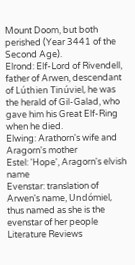Mount Doom, but both perished (Year 3441 of the Second Age).
Elrond: Elf-Lord of Rivendell, father of Arwen, descendant of Lúthien Tinúviel, he was the herald of Gil-Galad, who gave him his Great Elf-Ring when he died.
Elwing: Arathorn's wife and Aragorn's mother
Estel: 'Hope', Aragorn's elvish name
Evenstar: translation of Arwen's name, Undómiel, thus named as she is the evenstar of her people
Literature Reviews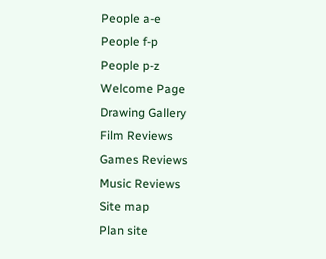People a-e
People f-p
People p-z
Welcome Page
Drawing Gallery
Film Reviews
Games Reviews
Music Reviews
Site map
Plan site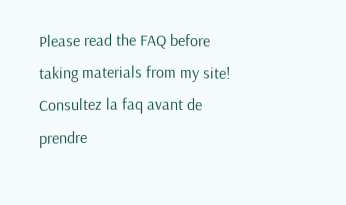Please read the FAQ before taking materials from my site!
Consultez la faq avant de prendre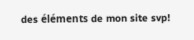des éléments de mon site svp!